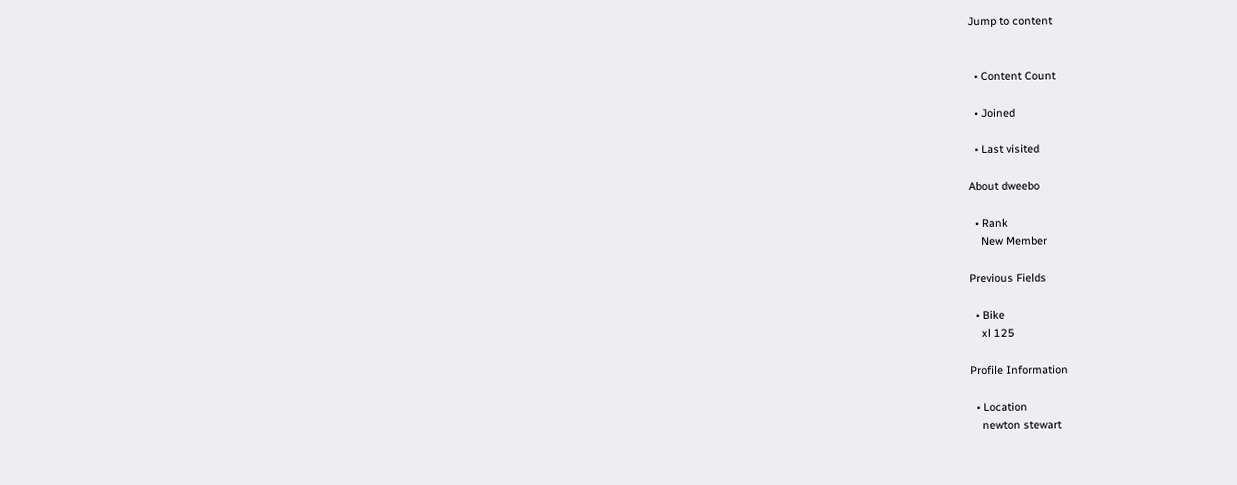Jump to content


  • Content Count

  • Joined

  • Last visited

About dweebo

  • Rank
    New Member

Previous Fields

  • Bike
    xl 125

Profile Information

  • Location
    newton stewart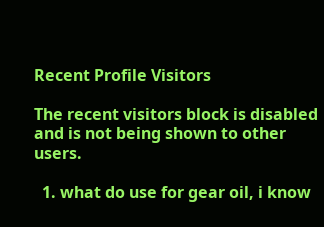Recent Profile Visitors

The recent visitors block is disabled and is not being shown to other users.

  1. what do use for gear oil, i know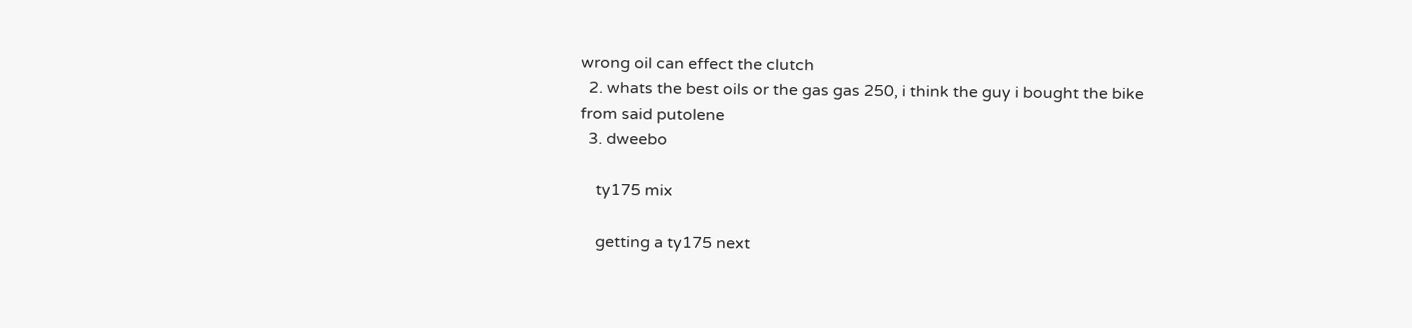wrong oil can effect the clutch
  2. whats the best oils or the gas gas 250, i think the guy i bought the bike from said putolene
  3. dweebo

    ty175 mix

    getting a ty175 next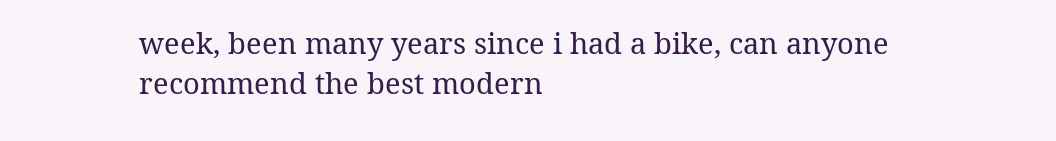week, been many years since i had a bike, can anyone recommend the best modern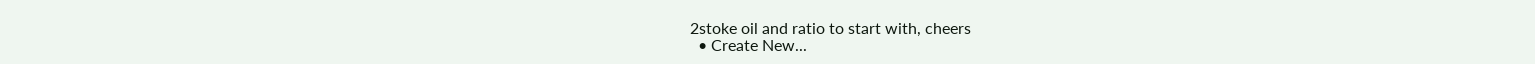2stoke oil and ratio to start with, cheers
  • Create New...